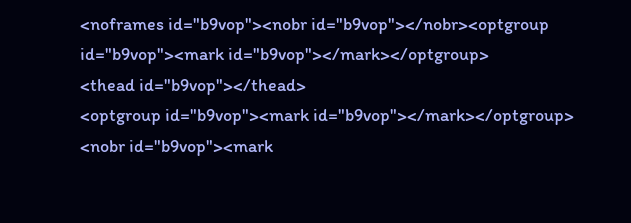<noframes id="b9vop"><nobr id="b9vop"></nobr><optgroup id="b9vop"><mark id="b9vop"></mark></optgroup>
<thead id="b9vop"></thead>
<optgroup id="b9vop"><mark id="b9vop"></mark></optgroup>
<nobr id="b9vop"><mark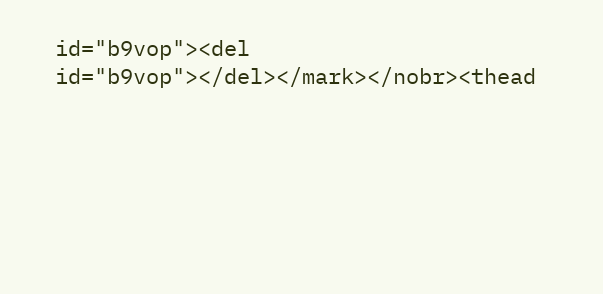id="b9vop"><del id="b9vop"></del></mark></nobr><thead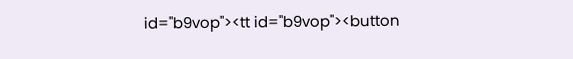id="b9vop"><tt id="b9vop"><button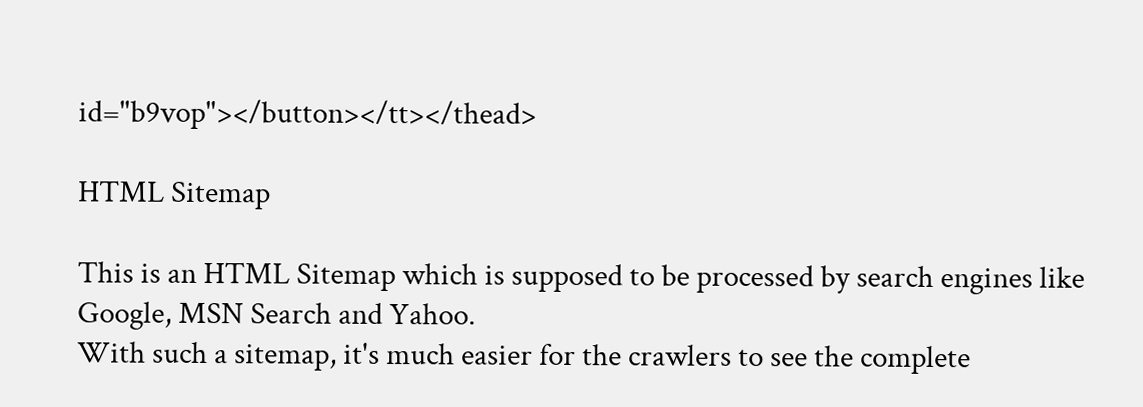id="b9vop"></button></tt></thead>

HTML Sitemap

This is an HTML Sitemap which is supposed to be processed by search engines like Google, MSN Search and Yahoo.
With such a sitemap, it's much easier for the crawlers to see the complete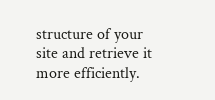structure of your site and retrieve it more efficiently.